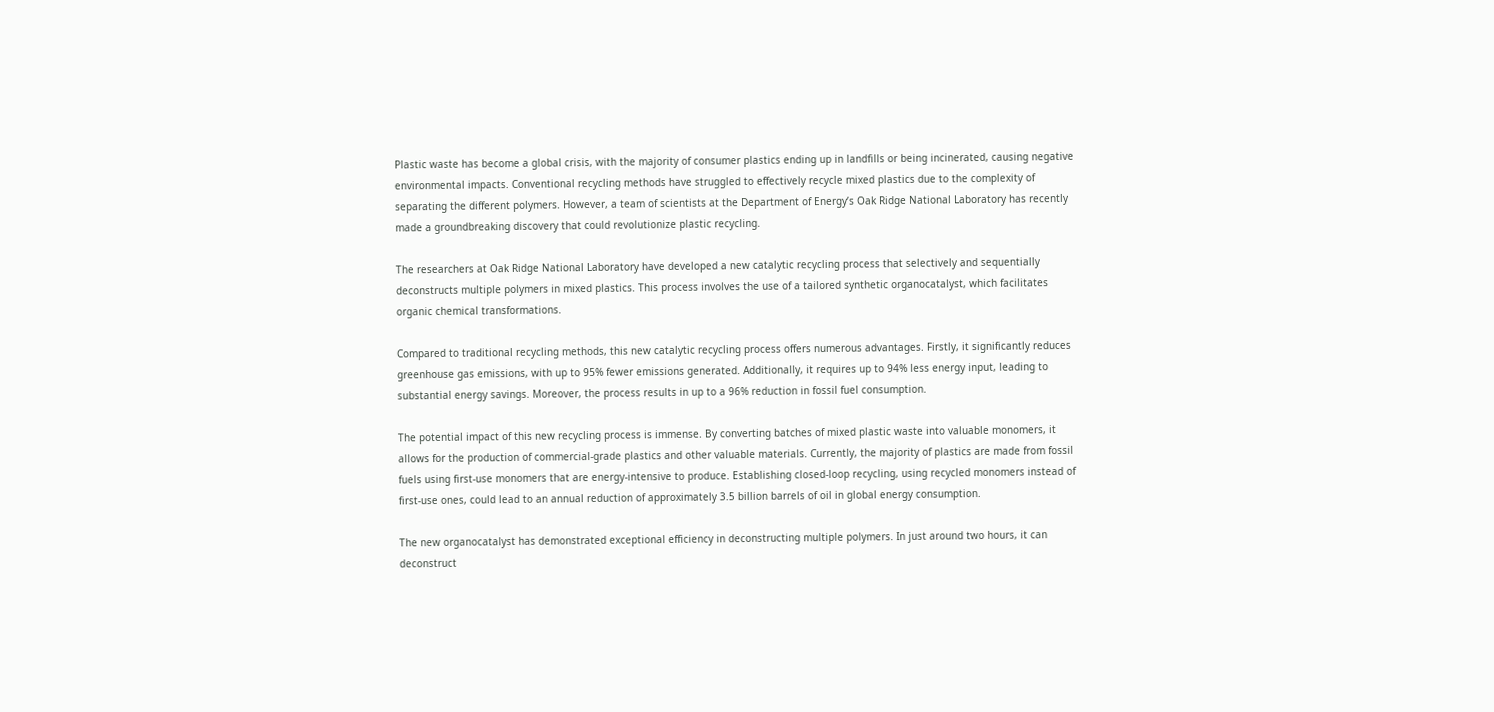Plastic waste has become a global crisis, with the majority of consumer plastics ending up in landfills or being incinerated, causing negative environmental impacts. Conventional recycling methods have struggled to effectively recycle mixed plastics due to the complexity of separating the different polymers. However, a team of scientists at the Department of Energy’s Oak Ridge National Laboratory has recently made a groundbreaking discovery that could revolutionize plastic recycling.

The researchers at Oak Ridge National Laboratory have developed a new catalytic recycling process that selectively and sequentially deconstructs multiple polymers in mixed plastics. This process involves the use of a tailored synthetic organocatalyst, which facilitates organic chemical transformations.

Compared to traditional recycling methods, this new catalytic recycling process offers numerous advantages. Firstly, it significantly reduces greenhouse gas emissions, with up to 95% fewer emissions generated. Additionally, it requires up to 94% less energy input, leading to substantial energy savings. Moreover, the process results in up to a 96% reduction in fossil fuel consumption.

The potential impact of this new recycling process is immense. By converting batches of mixed plastic waste into valuable monomers, it allows for the production of commercial-grade plastics and other valuable materials. Currently, the majority of plastics are made from fossil fuels using first-use monomers that are energy-intensive to produce. Establishing closed-loop recycling, using recycled monomers instead of first-use ones, could lead to an annual reduction of approximately 3.5 billion barrels of oil in global energy consumption.

The new organocatalyst has demonstrated exceptional efficiency in deconstructing multiple polymers. In just around two hours, it can deconstruct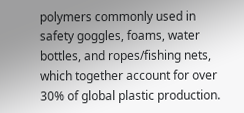polymers commonly used in safety goggles, foams, water bottles, and ropes/fishing nets, which together account for over 30% of global plastic production.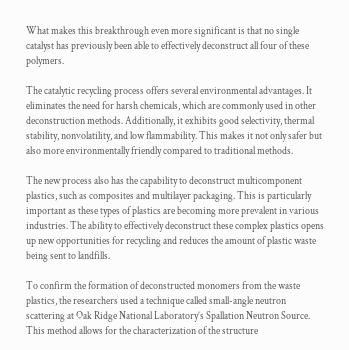What makes this breakthrough even more significant is that no single catalyst has previously been able to effectively deconstruct all four of these polymers.

The catalytic recycling process offers several environmental advantages. It eliminates the need for harsh chemicals, which are commonly used in other deconstruction methods. Additionally, it exhibits good selectivity, thermal stability, nonvolatility, and low flammability. This makes it not only safer but also more environmentally friendly compared to traditional methods.

The new process also has the capability to deconstruct multicomponent plastics, such as composites and multilayer packaging. This is particularly important as these types of plastics are becoming more prevalent in various industries. The ability to effectively deconstruct these complex plastics opens up new opportunities for recycling and reduces the amount of plastic waste being sent to landfills.

To confirm the formation of deconstructed monomers from the waste plastics, the researchers used a technique called small-angle neutron scattering at Oak Ridge National Laboratory’s Spallation Neutron Source. This method allows for the characterization of the structure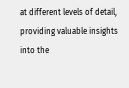at different levels of detail, providing valuable insights into the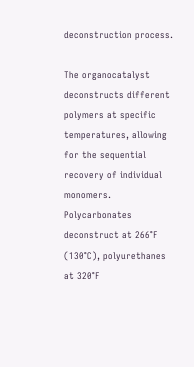deconstruction process.

The organocatalyst deconstructs different polymers at specific temperatures, allowing for the sequential recovery of individual monomers. Polycarbonates deconstruct at 266°F (130°C), polyurethanes at 320°F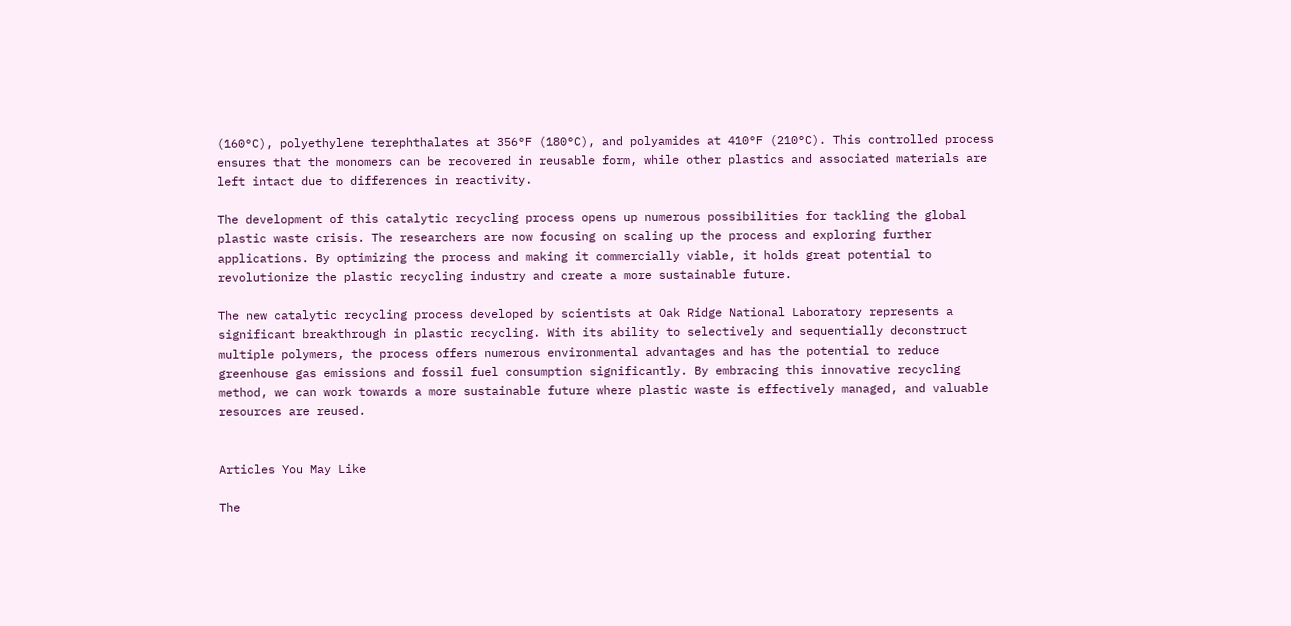(160°C), polyethylene terephthalates at 356°F (180°C), and polyamides at 410°F (210°C). This controlled process ensures that the monomers can be recovered in reusable form, while other plastics and associated materials are left intact due to differences in reactivity.

The development of this catalytic recycling process opens up numerous possibilities for tackling the global plastic waste crisis. The researchers are now focusing on scaling up the process and exploring further applications. By optimizing the process and making it commercially viable, it holds great potential to revolutionize the plastic recycling industry and create a more sustainable future.

The new catalytic recycling process developed by scientists at Oak Ridge National Laboratory represents a significant breakthrough in plastic recycling. With its ability to selectively and sequentially deconstruct multiple polymers, the process offers numerous environmental advantages and has the potential to reduce greenhouse gas emissions and fossil fuel consumption significantly. By embracing this innovative recycling method, we can work towards a more sustainable future where plastic waste is effectively managed, and valuable resources are reused.


Articles You May Like

The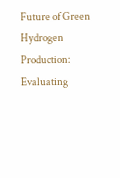Future of Green Hydrogen Production: Evaluating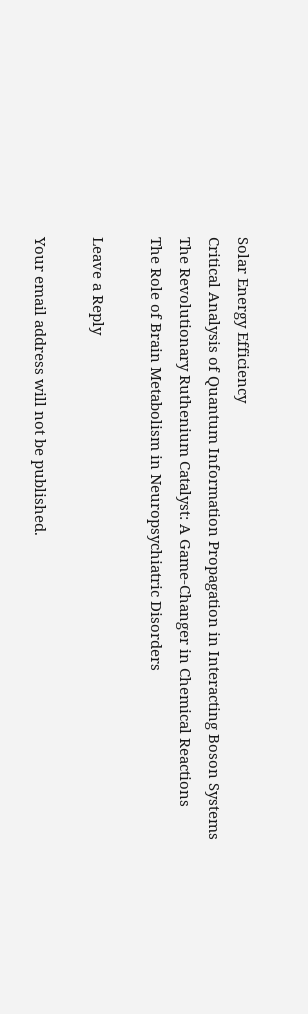Solar Energy Efficiency
Critical Analysis of Quantum Information Propagation in Interacting Boson Systems
The Revolutionary Ruthenium Catalyst: A Game-Changer in Chemical Reactions
The Role of Brain Metabolism in Neuropsychiatric Disorders

Leave a Reply

Your email address will not be published.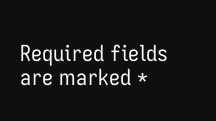Required fields are marked *